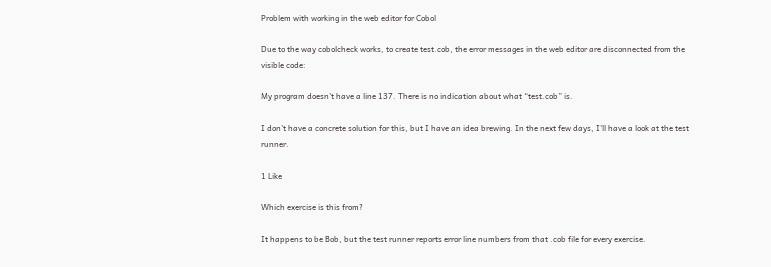Problem with working in the web editor for Cobol

Due to the way cobolcheck works, to create test.cob, the error messages in the web editor are disconnected from the visible code:

My program doesn’t have a line 137. There is no indication about what “test.cob” is.

I don’t have a concrete solution for this, but I have an idea brewing. In the next few days, I’ll have a look at the test runner.

1 Like

Which exercise is this from?

It happens to be Bob, but the test runner reports error line numbers from that .cob file for every exercise.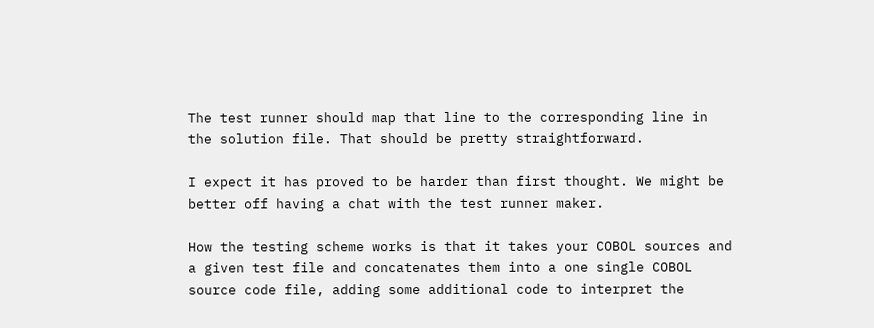The test runner should map that line to the corresponding line in the solution file. That should be pretty straightforward.

I expect it has proved to be harder than first thought. We might be better off having a chat with the test runner maker.

How the testing scheme works is that it takes your COBOL sources and a given test file and concatenates them into a one single COBOL source code file, adding some additional code to interpret the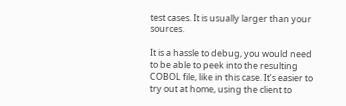test cases. It is usually larger than your sources.

It is a hassle to debug, you would need to be able to peek into the resulting COBOL file, like in this case. It’s easier to try out at home, using the client to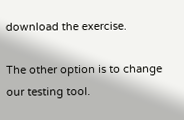download the exercise.

The other option is to change our testing tool.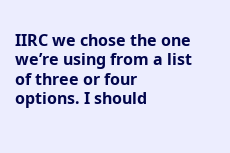IIRC we chose the one we’re using from a list of three or four options. I should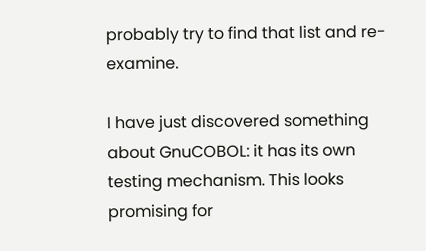probably try to find that list and re-examine.

I have just discovered something about GnuCOBOL: it has its own testing mechanism. This looks promising for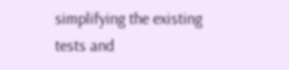simplifying the existing tests and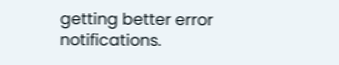getting better error notifications.